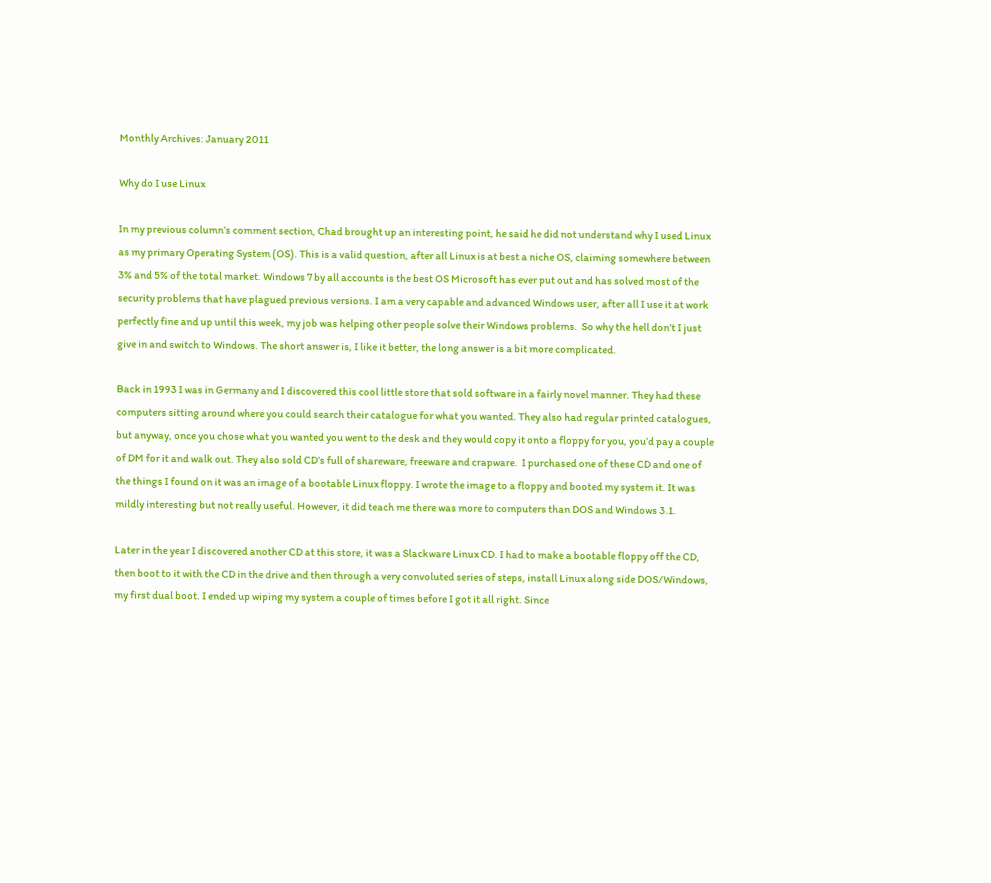Monthly Archives: January 2011

Why do I use Linux

In my previous column’s comment section, Chad brought up an interesting point, he said he did not understand why I used Linux as my primary Operating System (OS). This is a valid question, after all Linux is at best a niche OS, claiming somewhere between 3% and 5% of the total market. Windows 7 by all accounts is the best OS Microsoft has ever put out and has solved most of the security problems that have plagued previous versions. I am a very capable and advanced Windows user, after all I use it at work perfectly fine and up until this week, my job was helping other people solve their Windows problems.  So why the hell don’t I just give in and switch to Windows. The short answer is, I like it better, the long answer is a bit more complicated.

Back in 1993 I was in Germany and I discovered this cool little store that sold software in a fairly novel manner. They had these computers sitting around where you could search their catalogue for what you wanted. They also had regular printed catalogues, but anyway, once you chose what you wanted you went to the desk and they would copy it onto a floppy for you, you’d pay a couple of DM for it and walk out. They also sold CD’s full of shareware, freeware and crapware.  I purchased one of these CD and one of the things I found on it was an image of a bootable Linux floppy. I wrote the image to a floppy and booted my system it. It was mildly interesting but not really useful. However, it did teach me there was more to computers than DOS and Windows 3.1.

Later in the year I discovered another CD at this store, it was a Slackware Linux CD. I had to make a bootable floppy off the CD, then boot to it with the CD in the drive and then through a very convoluted series of steps, install Linux along side DOS/Windows, my first dual boot. I ended up wiping my system a couple of times before I got it all right. Since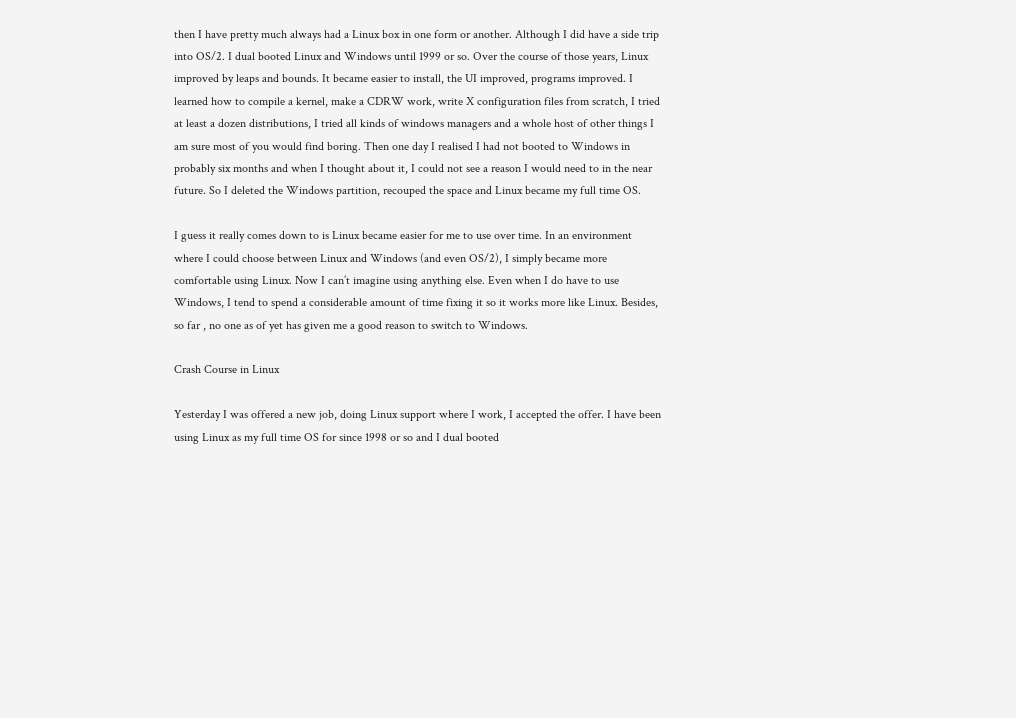then I have pretty much always had a Linux box in one form or another. Although I did have a side trip into OS/2. I dual booted Linux and Windows until 1999 or so. Over the course of those years, Linux improved by leaps and bounds. It became easier to install, the UI improved, programs improved. I learned how to compile a kernel, make a CDRW work, write X configuration files from scratch, I tried at least a dozen distributions, I tried all kinds of windows managers and a whole host of other things I am sure most of you would find boring. Then one day I realised I had not booted to Windows in probably six months and when I thought about it, I could not see a reason I would need to in the near future. So I deleted the Windows partition, recouped the space and Linux became my full time OS.

I guess it really comes down to is Linux became easier for me to use over time. In an environment where I could choose between Linux and Windows (and even OS/2), I simply became more comfortable using Linux. Now I can’t imagine using anything else. Even when I do have to use Windows, I tend to spend a considerable amount of time fixing it so it works more like Linux. Besides, so far , no one as of yet has given me a good reason to switch to Windows.

Crash Course in Linux

Yesterday I was offered a new job, doing Linux support where I work, I accepted the offer. I have been using Linux as my full time OS for since 1998 or so and I dual booted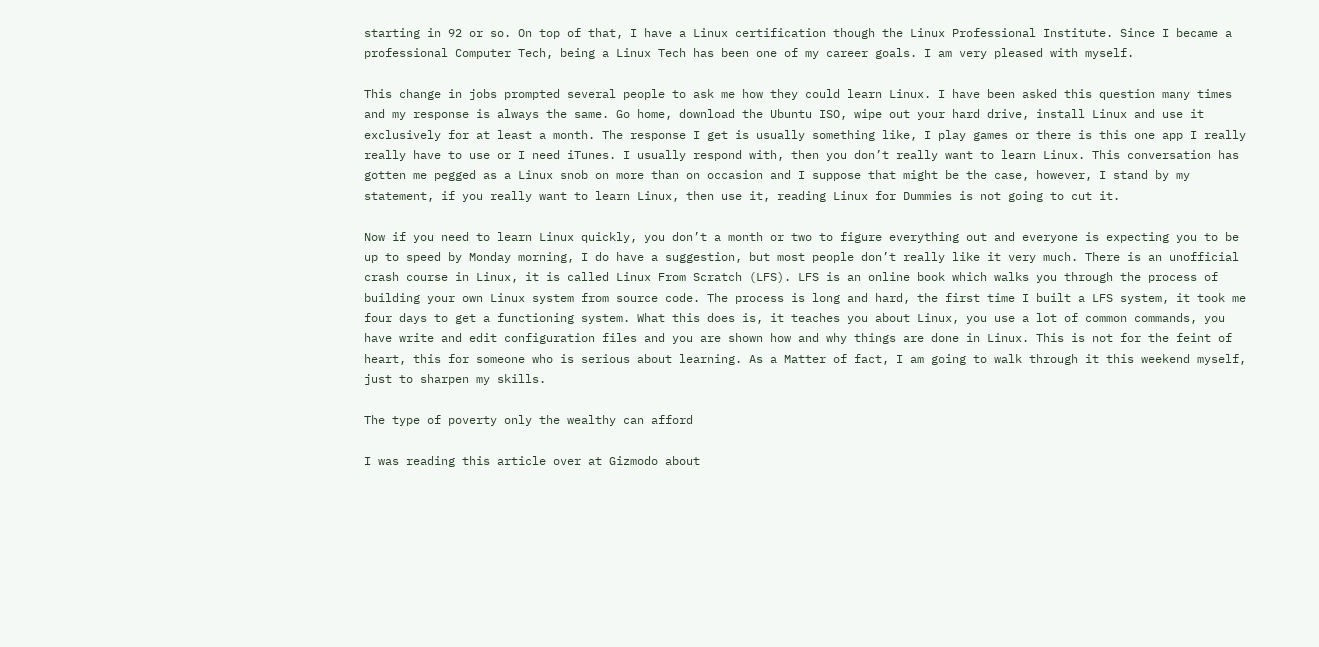starting in 92 or so. On top of that, I have a Linux certification though the Linux Professional Institute. Since I became a professional Computer Tech, being a Linux Tech has been one of my career goals. I am very pleased with myself.

This change in jobs prompted several people to ask me how they could learn Linux. I have been asked this question many times and my response is always the same. Go home, download the Ubuntu ISO, wipe out your hard drive, install Linux and use it exclusively for at least a month. The response I get is usually something like, I play games or there is this one app I really really have to use or I need iTunes. I usually respond with, then you don’t really want to learn Linux. This conversation has gotten me pegged as a Linux snob on more than on occasion and I suppose that might be the case, however, I stand by my statement, if you really want to learn Linux, then use it, reading Linux for Dummies is not going to cut it.

Now if you need to learn Linux quickly, you don’t a month or two to figure everything out and everyone is expecting you to be up to speed by Monday morning, I do have a suggestion, but most people don’t really like it very much. There is an unofficial crash course in Linux, it is called Linux From Scratch (LFS). LFS is an online book which walks you through the process of building your own Linux system from source code. The process is long and hard, the first time I built a LFS system, it took me four days to get a functioning system. What this does is, it teaches you about Linux, you use a lot of common commands, you have write and edit configuration files and you are shown how and why things are done in Linux. This is not for the feint of heart, this for someone who is serious about learning. As a Matter of fact, I am going to walk through it this weekend myself, just to sharpen my skills.

The type of poverty only the wealthy can afford

I was reading this article over at Gizmodo about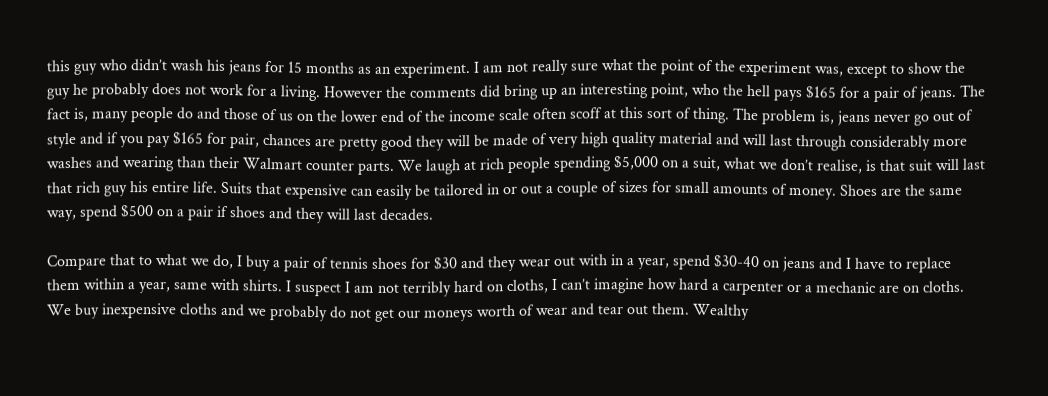this guy who didn’t wash his jeans for 15 months as an experiment. I am not really sure what the point of the experiment was, except to show the guy he probably does not work for a living. However the comments did bring up an interesting point, who the hell pays $165 for a pair of jeans. The fact is, many people do and those of us on the lower end of the income scale often scoff at this sort of thing. The problem is, jeans never go out of style and if you pay $165 for pair, chances are pretty good they will be made of very high quality material and will last through considerably more washes and wearing than their Walmart counter parts. We laugh at rich people spending $5,000 on a suit, what we don’t realise, is that suit will last that rich guy his entire life. Suits that expensive can easily be tailored in or out a couple of sizes for small amounts of money. Shoes are the same way, spend $500 on a pair if shoes and they will last decades.

Compare that to what we do, I buy a pair of tennis shoes for $30 and they wear out with in a year, spend $30-40 on jeans and I have to replace them within a year, same with shirts. I suspect I am not terribly hard on cloths, I can’t imagine how hard a carpenter or a mechanic are on cloths. We buy inexpensive cloths and we probably do not get our moneys worth of wear and tear out them. Wealthy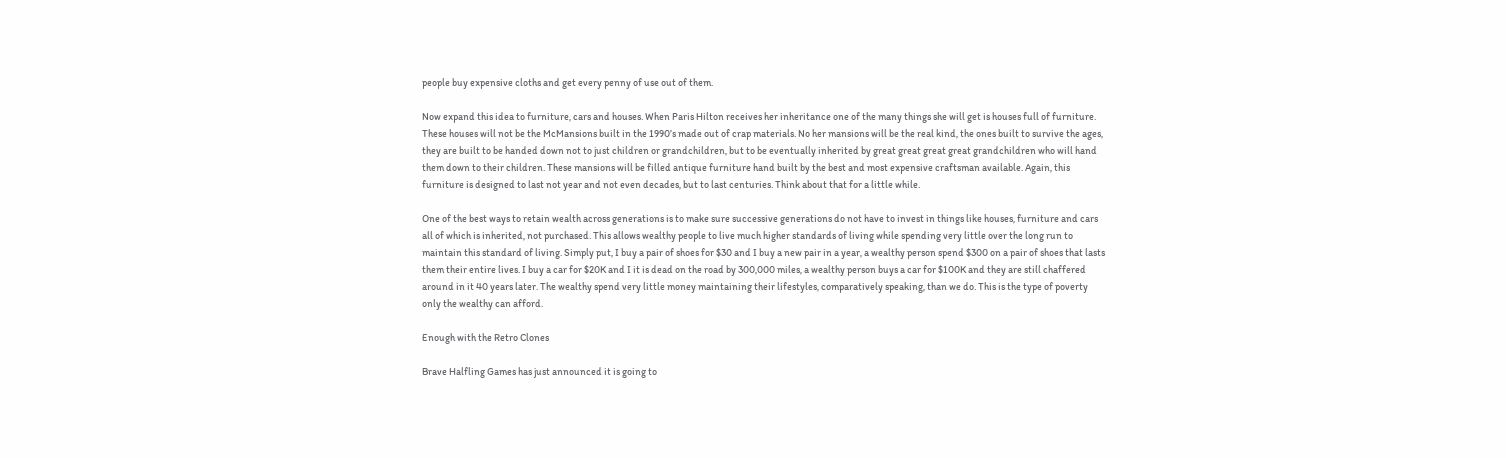people buy expensive cloths and get every penny of use out of them.

Now expand this idea to furniture, cars and houses. When Paris Hilton receives her inheritance one of the many things she will get is houses full of furniture. These houses will not be the McMansions built in the 1990’s made out of crap materials. No her mansions will be the real kind, the ones built to survive the ages, they are built to be handed down not to just children or grandchildren, but to be eventually inherited by great great great great grandchildren who will hand them down to their children. These mansions will be filled antique furniture hand built by the best and most expensive craftsman available. Again, this furniture is designed to last not year and not even decades, but to last centuries. Think about that for a little while.

One of the best ways to retain wealth across generations is to make sure successive generations do not have to invest in things like houses, furniture and cars all of which is inherited, not purchased. This allows wealthy people to live much higher standards of living while spending very little over the long run to maintain this standard of living. Simply put, I buy a pair of shoes for $30 and I buy a new pair in a year, a wealthy person spend $300 on a pair of shoes that lasts them their entire lives. I buy a car for $20K and I it is dead on the road by 300,000 miles, a wealthy person buys a car for $100K and they are still chaffered around in it 40 years later. The wealthy spend very little money maintaining their lifestyles, comparatively speaking, than we do. This is the type of poverty only the wealthy can afford.

Enough with the Retro Clones

Brave Halfling Games has just announced it is going to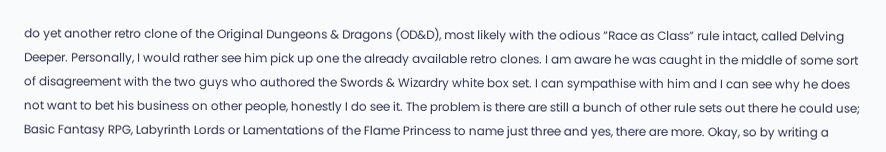do yet another retro clone of the Original Dungeons & Dragons (OD&D), most likely with the odious “Race as Class” rule intact, called Delving Deeper. Personally, I would rather see him pick up one the already available retro clones. I am aware he was caught in the middle of some sort of disagreement with the two guys who authored the Swords & Wizardry white box set. I can sympathise with him and I can see why he does not want to bet his business on other people, honestly I do see it. The problem is there are still a bunch of other rule sets out there he could use; Basic Fantasy RPG, Labyrinth Lords or Lamentations of the Flame Princess to name just three and yes, there are more. Okay, so by writing a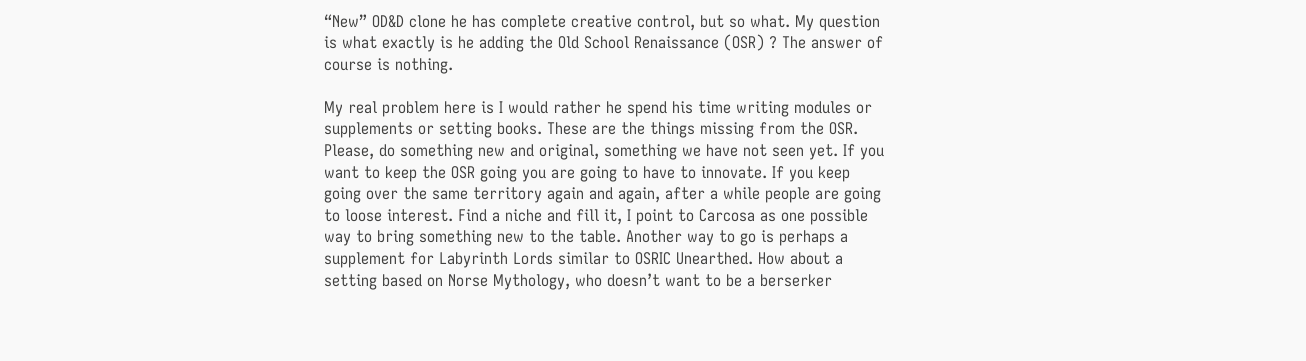“New” OD&D clone he has complete creative control, but so what. My question is what exactly is he adding the Old School Renaissance (OSR) ? The answer of course is nothing.

My real problem here is I would rather he spend his time writing modules or supplements or setting books. These are the things missing from the OSR. Please, do something new and original, something we have not seen yet. If you want to keep the OSR going you are going to have to innovate. If you keep going over the same territory again and again, after a while people are going to loose interest. Find a niche and fill it, I point to Carcosa as one possible way to bring something new to the table. Another way to go is perhaps a supplement for Labyrinth Lords similar to OSRIC Unearthed. How about a setting based on Norse Mythology, who doesn’t want to be a berserker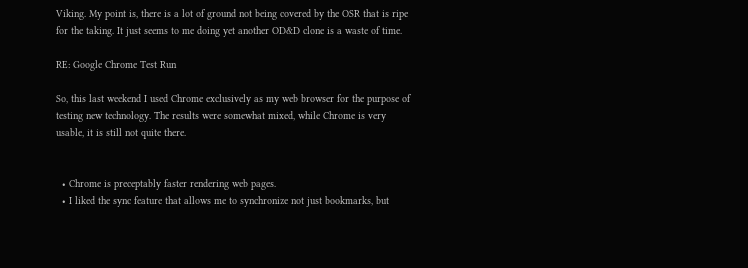Viking. My point is, there is a lot of ground not being covered by the OSR that is ripe for the taking. It just seems to me doing yet another OD&D clone is a waste of time.

RE: Google Chrome Test Run

So, this last weekend I used Chrome exclusively as my web browser for the purpose of testing new technology. The results were somewhat mixed, while Chrome is very usable, it is still not quite there.


  • Chrome is preceptably faster rendering web pages.
  • I liked the sync feature that allows me to synchronize not just bookmarks, but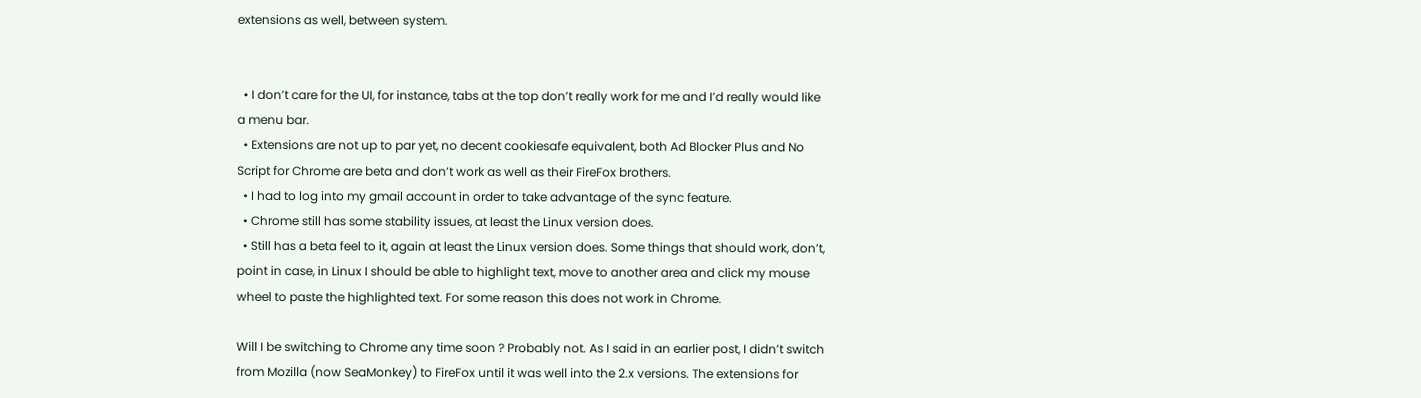extensions as well, between system.


  • I don’t care for the UI, for instance, tabs at the top don’t really work for me and I’d really would like a menu bar.
  • Extensions are not up to par yet, no decent cookiesafe equivalent, both Ad Blocker Plus and No Script for Chrome are beta and don’t work as well as their FireFox brothers.
  • I had to log into my gmail account in order to take advantage of the sync feature.
  • Chrome still has some stability issues, at least the Linux version does.
  • Still has a beta feel to it, again at least the Linux version does. Some things that should work, don’t, point in case, in Linux I should be able to highlight text, move to another area and click my mouse wheel to paste the highlighted text. For some reason this does not work in Chrome.

Will I be switching to Chrome any time soon ? Probably not. As I said in an earlier post, I didn’t switch from Mozilla (now SeaMonkey) to FireFox until it was well into the 2.x versions. The extensions for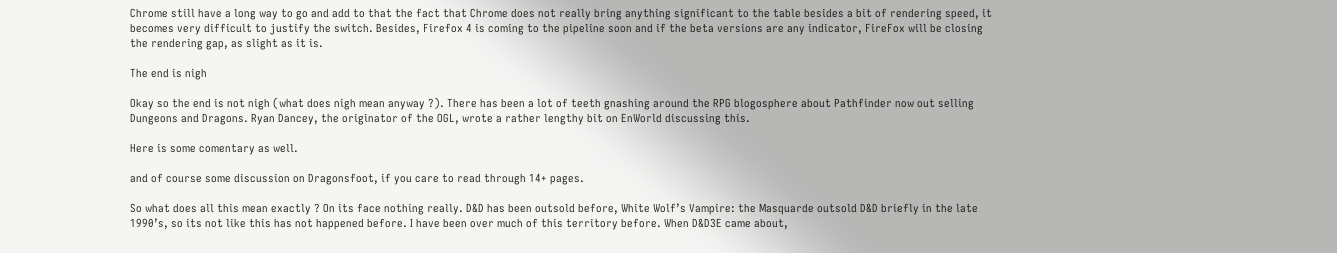Chrome still have a long way to go and add to that the fact that Chrome does not really bring anything significant to the table besides a bit of rendering speed, it becomes very difficult to justify the switch. Besides, Firefox 4 is coming to the pipeline soon and if the beta versions are any indicator, FireFox will be closing the rendering gap, as slight as it is.

The end is nigh

Okay so the end is not nigh (what does nigh mean anyway ?). There has been a lot of teeth gnashing around the RPG blogosphere about Pathfinder now out selling Dungeons and Dragons. Ryan Dancey, the originator of the OGL, wrote a rather lengthy bit on EnWorld discussing this.

Here is some comentary as well.

and of course some discussion on Dragonsfoot, if you care to read through 14+ pages.

So what does all this mean exactly ? On its face nothing really. D&D has been outsold before, White Wolf’s Vampire: the Masquarde outsold D&D briefly in the late 1990’s, so its not like this has not happened before. I have been over much of this territory before. When D&D3E came about,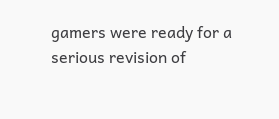gamers were ready for a serious revision of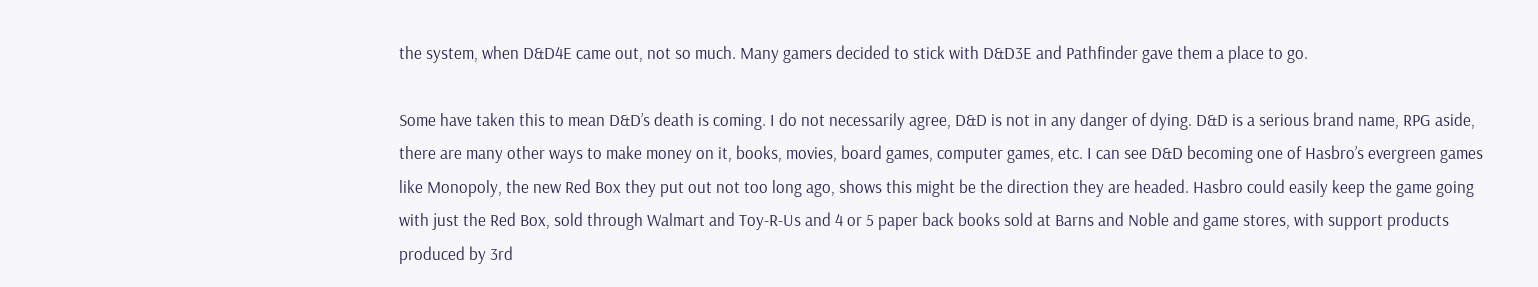the system, when D&D4E came out, not so much. Many gamers decided to stick with D&D3E and Pathfinder gave them a place to go.

Some have taken this to mean D&D’s death is coming. I do not necessarily agree, D&D is not in any danger of dying. D&D is a serious brand name, RPG aside, there are many other ways to make money on it, books, movies, board games, computer games, etc. I can see D&D becoming one of Hasbro’s evergreen games like Monopoly, the new Red Box they put out not too long ago, shows this might be the direction they are headed. Hasbro could easily keep the game going with just the Red Box, sold through Walmart and Toy-R-Us and 4 or 5 paper back books sold at Barns and Noble and game stores, with support products produced by 3rd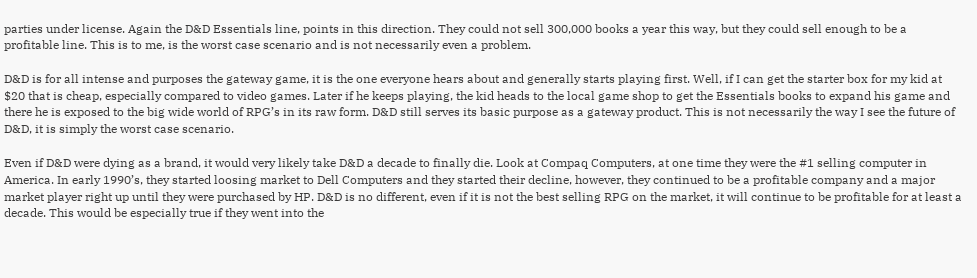parties under license. Again the D&D Essentials line, points in this direction. They could not sell 300,000 books a year this way, but they could sell enough to be a profitable line. This is to me, is the worst case scenario and is not necessarily even a problem.

D&D is for all intense and purposes the gateway game, it is the one everyone hears about and generally starts playing first. Well, if I can get the starter box for my kid at $20 that is cheap, especially compared to video games. Later if he keeps playing, the kid heads to the local game shop to get the Essentials books to expand his game and there he is exposed to the big wide world of RPG’s in its raw form. D&D still serves its basic purpose as a gateway product. This is not necessarily the way I see the future of D&D, it is simply the worst case scenario.

Even if D&D were dying as a brand, it would very likely take D&D a decade to finally die. Look at Compaq Computers, at one time they were the #1 selling computer in America. In early 1990’s, they started loosing market to Dell Computers and they started their decline, however, they continued to be a profitable company and a major market player right up until they were purchased by HP. D&D is no different, even if it is not the best selling RPG on the market, it will continue to be profitable for at least a decade. This would be especially true if they went into the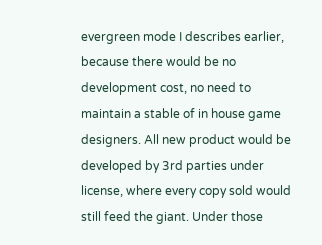evergreen mode I describes earlier, because there would be no development cost, no need to maintain a stable of in house game designers. All new product would be developed by 3rd parties under license, where every copy sold would still feed the giant. Under those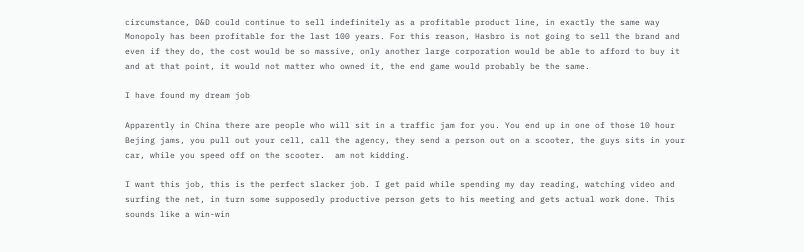circumstance, D&D could continue to sell indefinitely as a profitable product line, in exactly the same way Monopoly has been profitable for the last 100 years. For this reason, Hasbro is not going to sell the brand and even if they do, the cost would be so massive, only another large corporation would be able to afford to buy it and at that point, it would not matter who owned it, the end game would probably be the same.

I have found my dream job

Apparently in China there are people who will sit in a traffic jam for you. You end up in one of those 10 hour Bejing jams, you pull out your cell, call the agency, they send a person out on a scooter, the guys sits in your car, while you speed off on the scooter.  am not kidding.

I want this job, this is the perfect slacker job. I get paid while spending my day reading, watching video and surfing the net, in turn some supposedly productive person gets to his meeting and gets actual work done. This sounds like a win-win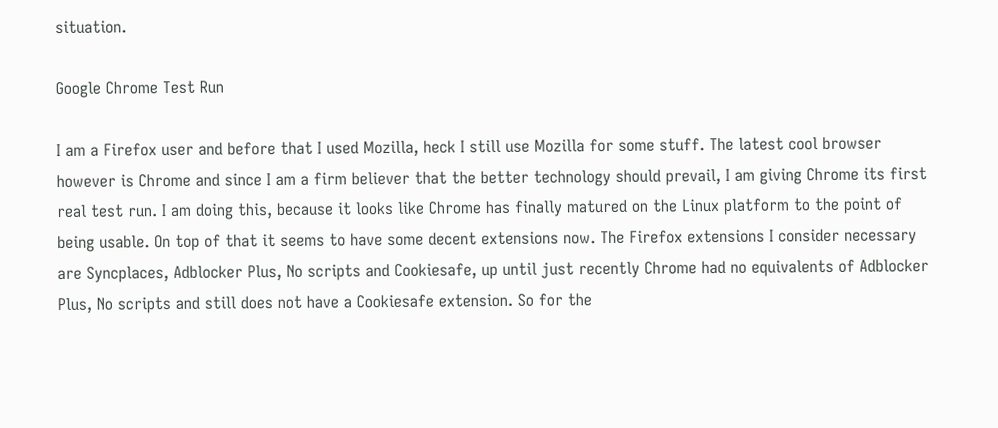situation.

Google Chrome Test Run

I am a Firefox user and before that I used Mozilla, heck I still use Mozilla for some stuff. The latest cool browser however is Chrome and since I am a firm believer that the better technology should prevail, I am giving Chrome its first real test run. I am doing this, because it looks like Chrome has finally matured on the Linux platform to the point of being usable. On top of that it seems to have some decent extensions now. The Firefox extensions I consider necessary are Syncplaces, Adblocker Plus, No scripts and Cookiesafe, up until just recently Chrome had no equivalents of Adblocker Plus, No scripts and still does not have a Cookiesafe extension. So for the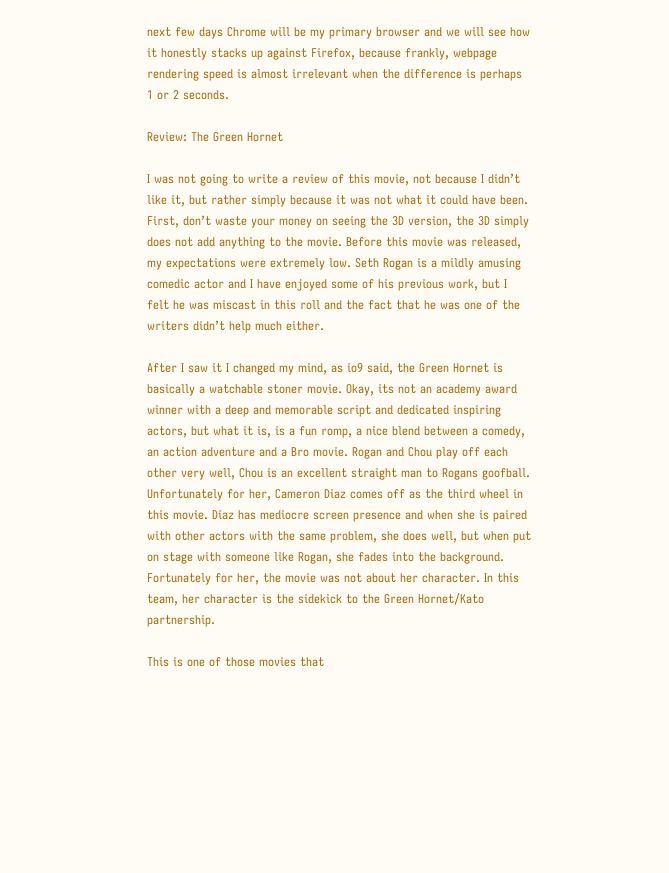next few days Chrome will be my primary browser and we will see how it honestly stacks up against Firefox, because frankly, webpage rendering speed is almost irrelevant when the difference is perhaps 1 or 2 seconds.

Review: The Green Hornet

I was not going to write a review of this movie, not because I didn’t like it, but rather simply because it was not what it could have been. First, don’t waste your money on seeing the 3D version, the 3D simply does not add anything to the movie. Before this movie was released, my expectations were extremely low. Seth Rogan is a mildly amusing comedic actor and I have enjoyed some of his previous work, but I felt he was miscast in this roll and the fact that he was one of the writers didn’t help much either.

After I saw it I changed my mind, as io9 said, the Green Hornet is basically a watchable stoner movie. Okay, its not an academy award winner with a deep and memorable script and dedicated inspiring actors, but what it is, is a fun romp, a nice blend between a comedy, an action adventure and a Bro movie. Rogan and Chou play off each other very well, Chou is an excellent straight man to Rogans goofball. Unfortunately for her, Cameron Diaz comes off as the third wheel in this movie. Diaz has mediocre screen presence and when she is paired with other actors with the same problem, she does well, but when put on stage with someone like Rogan, she fades into the background. Fortunately for her, the movie was not about her character. In this team, her character is the sidekick to the Green Hornet/Kato partnership.

This is one of those movies that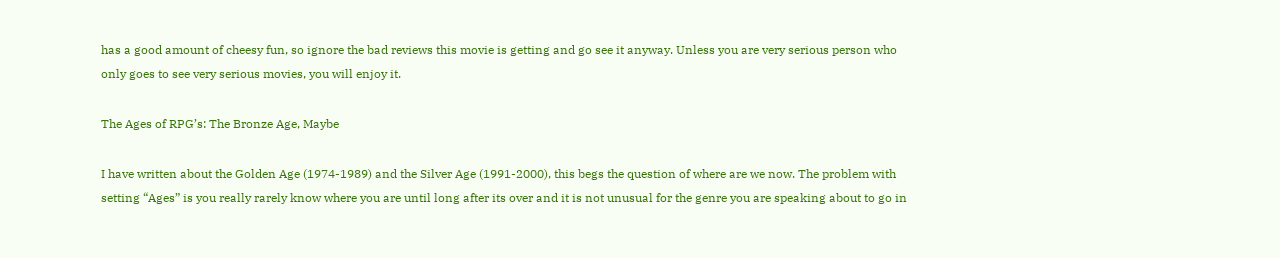has a good amount of cheesy fun, so ignore the bad reviews this movie is getting and go see it anyway. Unless you are very serious person who only goes to see very serious movies, you will enjoy it.

The Ages of RPG’s: The Bronze Age, Maybe

I have written about the Golden Age (1974-1989) and the Silver Age (1991-2000), this begs the question of where are we now. The problem with setting “Ages” is you really rarely know where you are until long after its over and it is not unusual for the genre you are speaking about to go in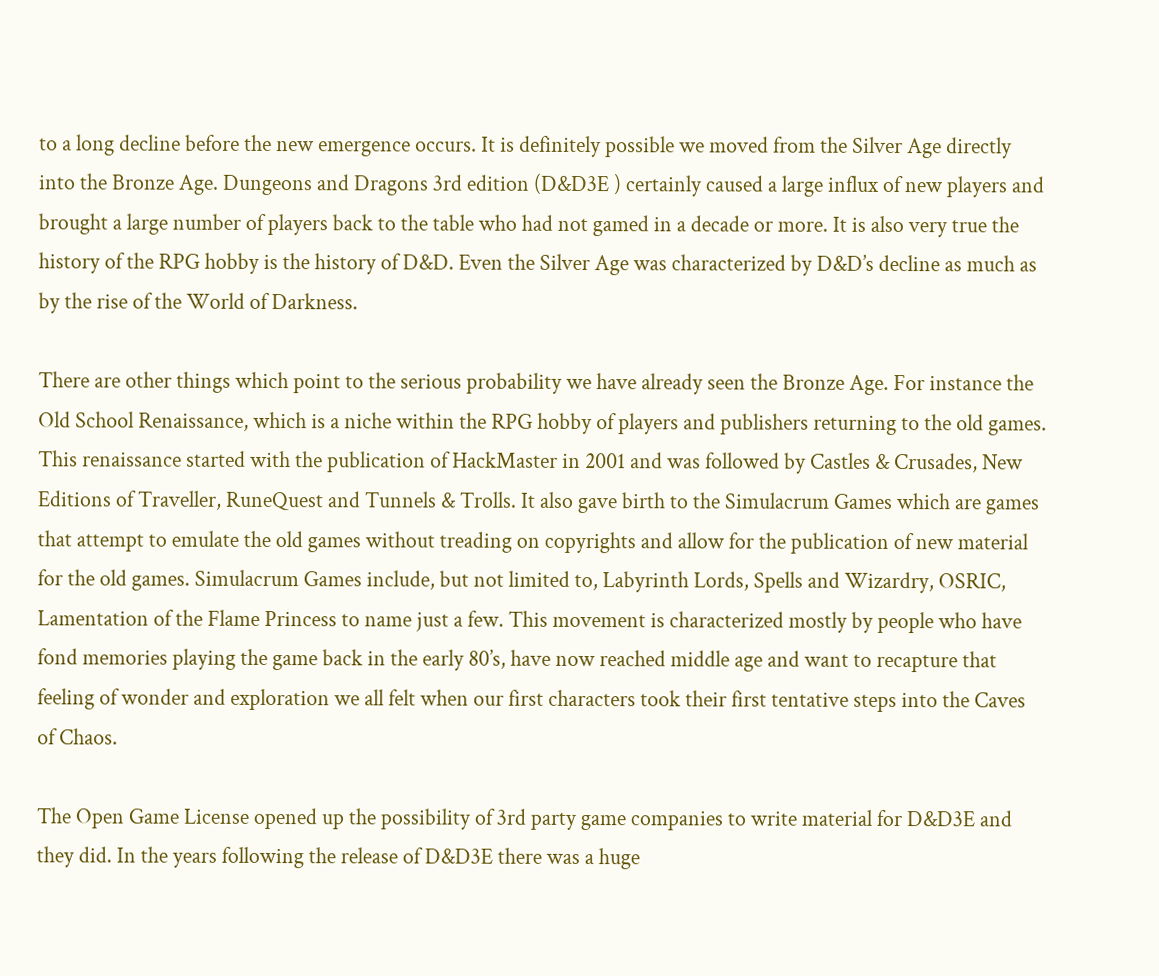to a long decline before the new emergence occurs. It is definitely possible we moved from the Silver Age directly into the Bronze Age. Dungeons and Dragons 3rd edition (D&D3E ) certainly caused a large influx of new players and brought a large number of players back to the table who had not gamed in a decade or more. It is also very true the history of the RPG hobby is the history of D&D. Even the Silver Age was characterized by D&D’s decline as much as by the rise of the World of Darkness.

There are other things which point to the serious probability we have already seen the Bronze Age. For instance the Old School Renaissance, which is a niche within the RPG hobby of players and publishers returning to the old games. This renaissance started with the publication of HackMaster in 2001 and was followed by Castles & Crusades, New Editions of Traveller, RuneQuest and Tunnels & Trolls. It also gave birth to the Simulacrum Games which are games that attempt to emulate the old games without treading on copyrights and allow for the publication of new material for the old games. Simulacrum Games include, but not limited to, Labyrinth Lords, Spells and Wizardry, OSRIC, Lamentation of the Flame Princess to name just a few. This movement is characterized mostly by people who have fond memories playing the game back in the early 80’s, have now reached middle age and want to recapture that feeling of wonder and exploration we all felt when our first characters took their first tentative steps into the Caves of Chaos.

The Open Game License opened up the possibility of 3rd party game companies to write material for D&D3E and they did. In the years following the release of D&D3E there was a huge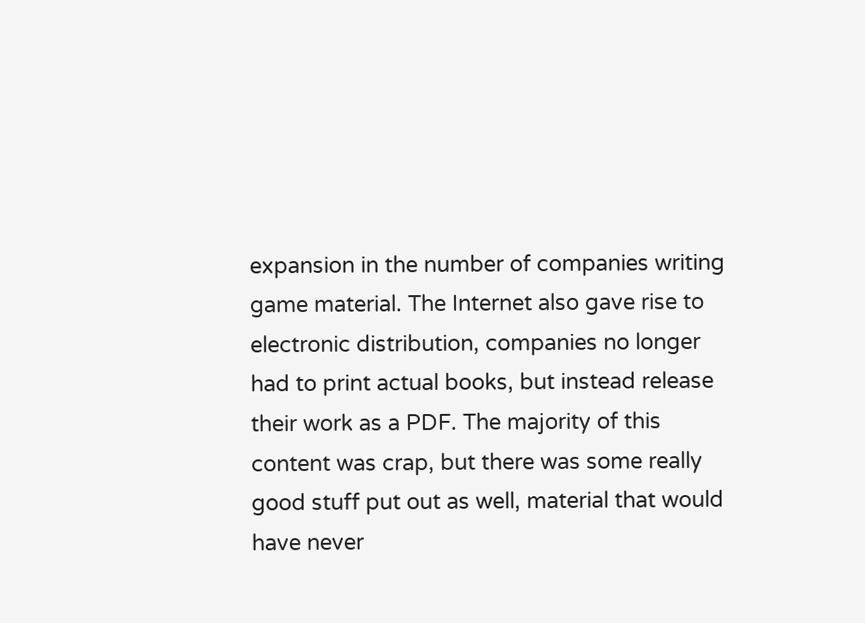expansion in the number of companies writing game material. The Internet also gave rise to electronic distribution, companies no longer had to print actual books, but instead release their work as a PDF. The majority of this content was crap, but there was some really good stuff put out as well, material that would have never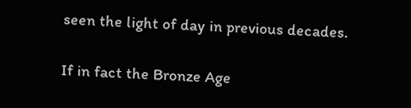seen the light of day in previous decades.

If in fact the Bronze Age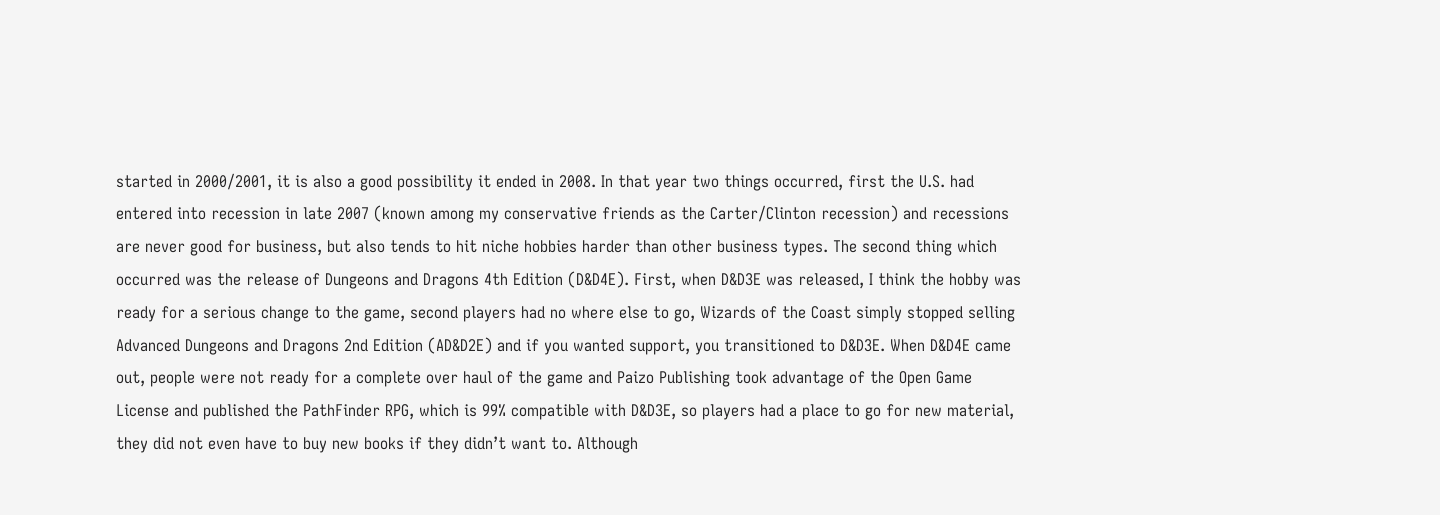started in 2000/2001, it is also a good possibility it ended in 2008. In that year two things occurred, first the U.S. had entered into recession in late 2007 (known among my conservative friends as the Carter/Clinton recession) and recessions are never good for business, but also tends to hit niche hobbies harder than other business types. The second thing which occurred was the release of Dungeons and Dragons 4th Edition (D&D4E). First, when D&D3E was released, I think the hobby was ready for a serious change to the game, second players had no where else to go, Wizards of the Coast simply stopped selling Advanced Dungeons and Dragons 2nd Edition (AD&D2E) and if you wanted support, you transitioned to D&D3E. When D&D4E came out, people were not ready for a complete over haul of the game and Paizo Publishing took advantage of the Open Game License and published the PathFinder RPG, which is 99% compatible with D&D3E, so players had a place to go for new material, they did not even have to buy new books if they didn’t want to. Although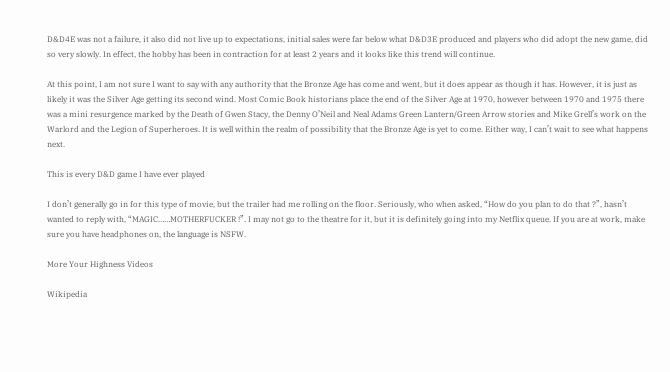D&D4E was not a failure, it also did not live up to expectations, initial sales were far below what D&D3E produced and players who did adopt the new game, did so very slowly. In effect, the hobby has been in contraction for at least 2 years and it looks like this trend will continue.

At this point, I am not sure I want to say with any authority that the Bronze Age has come and went, but it does appear as though it has. However, it is just as likely it was the Silver Age getting its second wind. Most Comic Book historians place the end of the Silver Age at 1970, however between 1970 and 1975 there was a mini resurgence marked by the Death of Gwen Stacy, the Denny O’Neil and Neal Adams Green Lantern/Green Arrow stories and Mike Grell’s work on the Warlord and the Legion of Superheroes. It is well within the realm of possibility that the Bronze Age is yet to come. Either way, I can’t wait to see what happens next.

This is every D&D game I have ever played

I don’t generally go in for this type of movie, but the trailer had me rolling on the floor. Seriously, who when asked, “How do you plan to do that ?”, hasn’t wanted to reply with, “MAGIC……MOTHERFUCKER !”. I may not go to the theatre for it, but it is definitely going into my Netflix queue. If you are at work, make sure you have headphones on, the language is NSFW.

More Your Highness Videos

Wikipedia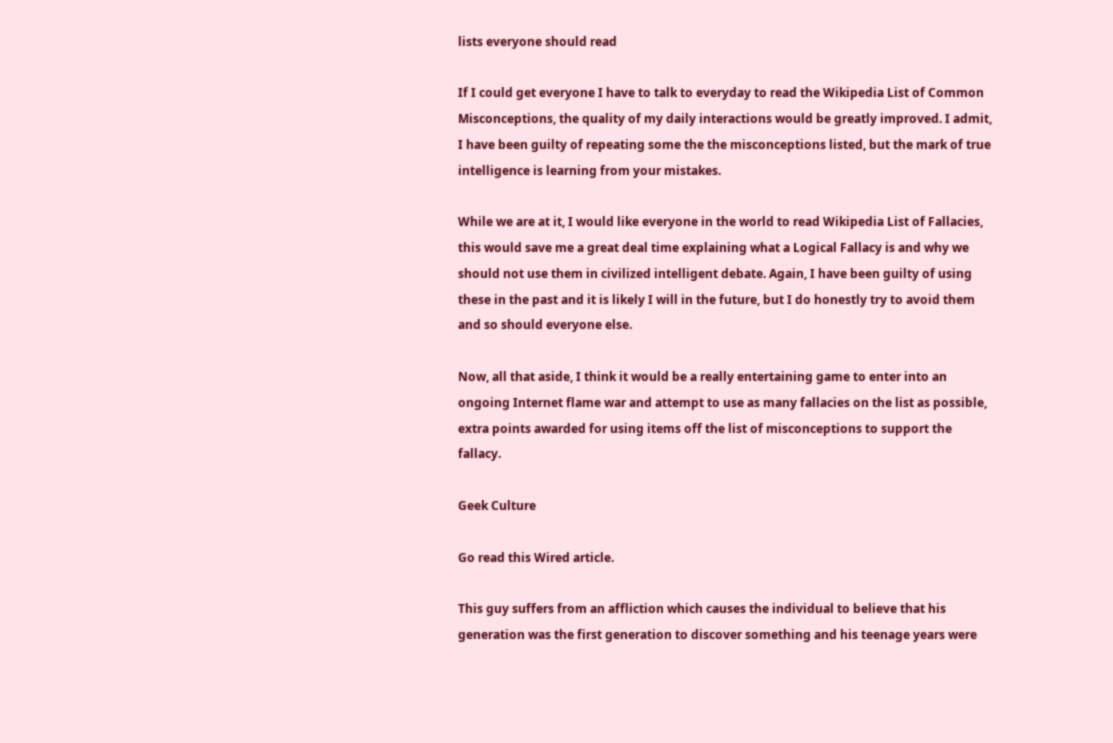lists everyone should read

If I could get everyone I have to talk to everyday to read the Wikipedia List of Common Misconceptions, the quality of my daily interactions would be greatly improved. I admit, I have been guilty of repeating some the the misconceptions listed, but the mark of true intelligence is learning from your mistakes.

While we are at it, I would like everyone in the world to read Wikipedia List of Fallacies, this would save me a great deal time explaining what a Logical Fallacy is and why we should not use them in civilized intelligent debate. Again, I have been guilty of using these in the past and it is likely I will in the future, but I do honestly try to avoid them and so should everyone else.

Now, all that aside, I think it would be a really entertaining game to enter into an ongoing Internet flame war and attempt to use as many fallacies on the list as possible, extra points awarded for using items off the list of misconceptions to support the fallacy.

Geek Culture

Go read this Wired article.

This guy suffers from an affliction which causes the individual to believe that his generation was the first generation to discover something and his teenage years were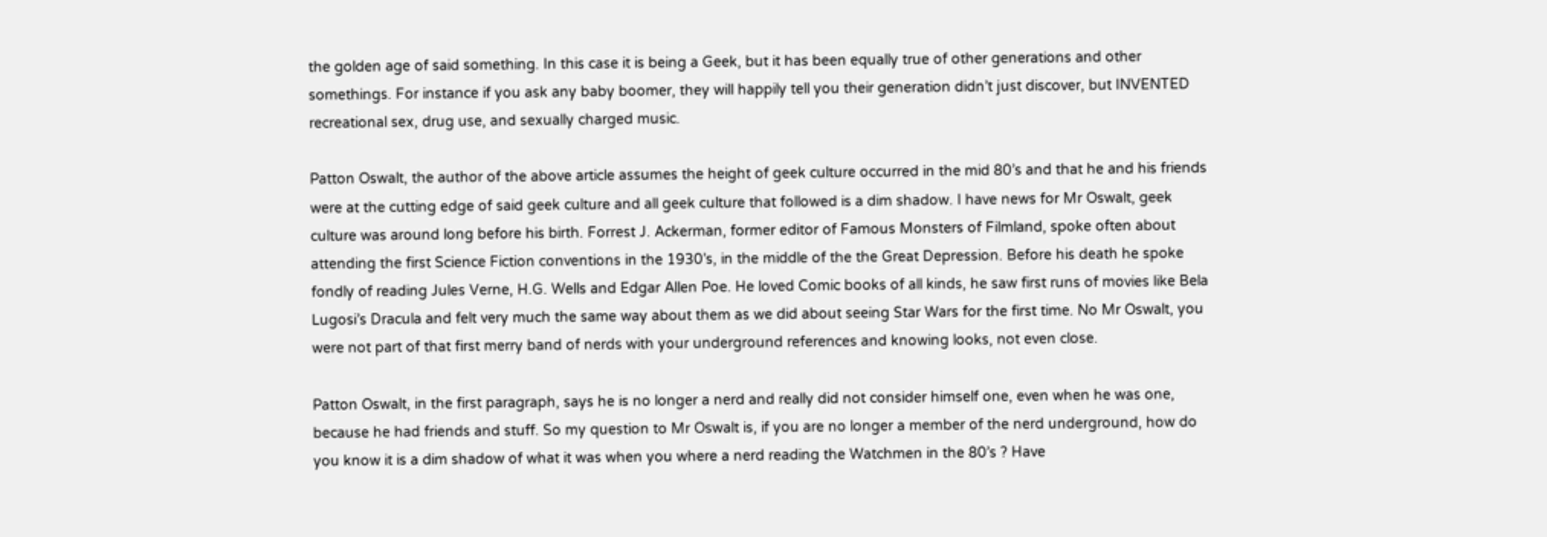the golden age of said something. In this case it is being a Geek, but it has been equally true of other generations and other somethings. For instance if you ask any baby boomer, they will happily tell you their generation didn’t just discover, but INVENTED recreational sex, drug use, and sexually charged music.

Patton Oswalt, the author of the above article assumes the height of geek culture occurred in the mid 80’s and that he and his friends were at the cutting edge of said geek culture and all geek culture that followed is a dim shadow. I have news for Mr Oswalt, geek culture was around long before his birth. Forrest J. Ackerman, former editor of Famous Monsters of Filmland, spoke often about attending the first Science Fiction conventions in the 1930’s, in the middle of the the Great Depression. Before his death he spoke fondly of reading Jules Verne, H.G. Wells and Edgar Allen Poe. He loved Comic books of all kinds, he saw first runs of movies like Bela Lugosi’s Dracula and felt very much the same way about them as we did about seeing Star Wars for the first time. No Mr Oswalt, you were not part of that first merry band of nerds with your underground references and knowing looks, not even close.

Patton Oswalt, in the first paragraph, says he is no longer a nerd and really did not consider himself one, even when he was one, because he had friends and stuff. So my question to Mr Oswalt is, if you are no longer a member of the nerd underground, how do you know it is a dim shadow of what it was when you where a nerd reading the Watchmen in the 80’s ? Have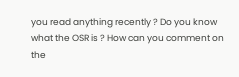you read anything recently ? Do you know what the OSR is ? How can you comment on the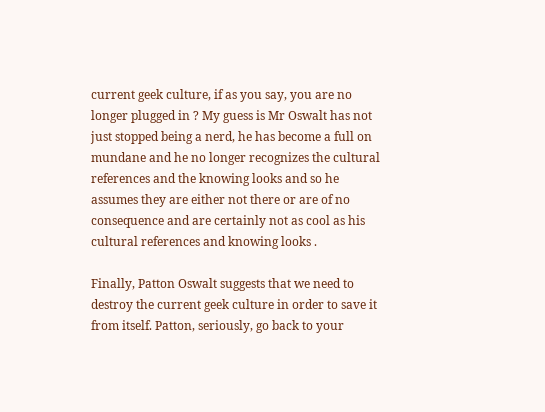current geek culture, if as you say, you are no longer plugged in ? My guess is Mr Oswalt has not just stopped being a nerd, he has become a full on mundane and he no longer recognizes the cultural references and the knowing looks and so he assumes they are either not there or are of no consequence and are certainly not as cool as his cultural references and knowing looks .

Finally, Patton Oswalt suggests that we need to destroy the current geek culture in order to save it from itself. Patton, seriously, go back to your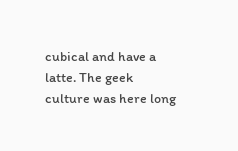cubical and have a latte. The geek culture was here long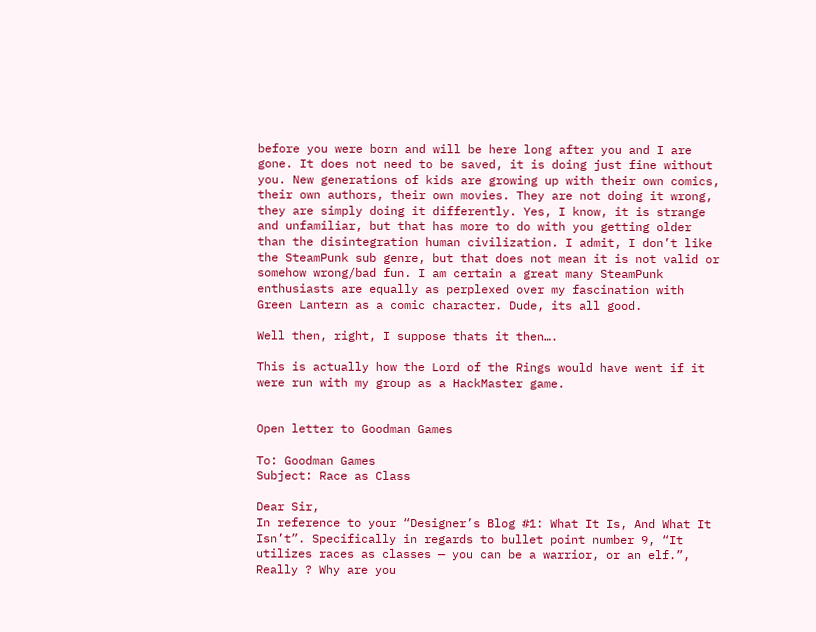before you were born and will be here long after you and I are gone. It does not need to be saved, it is doing just fine without you. New generations of kids are growing up with their own comics, their own authors, their own movies. They are not doing it wrong, they are simply doing it differently. Yes, I know, it is strange and unfamiliar, but that has more to do with you getting older than the disintegration human civilization. I admit, I don’t like the SteamPunk sub genre, but that does not mean it is not valid or somehow wrong/bad fun. I am certain a great many SteamPunk enthusiasts are equally as perplexed over my fascination with Green Lantern as a comic character. Dude, its all good.

Well then, right, I suppose thats it then….

This is actually how the Lord of the Rings would have went if it were run with my group as a HackMaster game.


Open letter to Goodman Games

To: Goodman Games
Subject: Race as Class

Dear Sir,
In reference to your “Designer’s Blog #1: What It Is, And What It Isn’t”. Specifically in regards to bullet point number 9, “It utilizes races as classes — you can be a warrior, or an elf.”, Really ? Why are you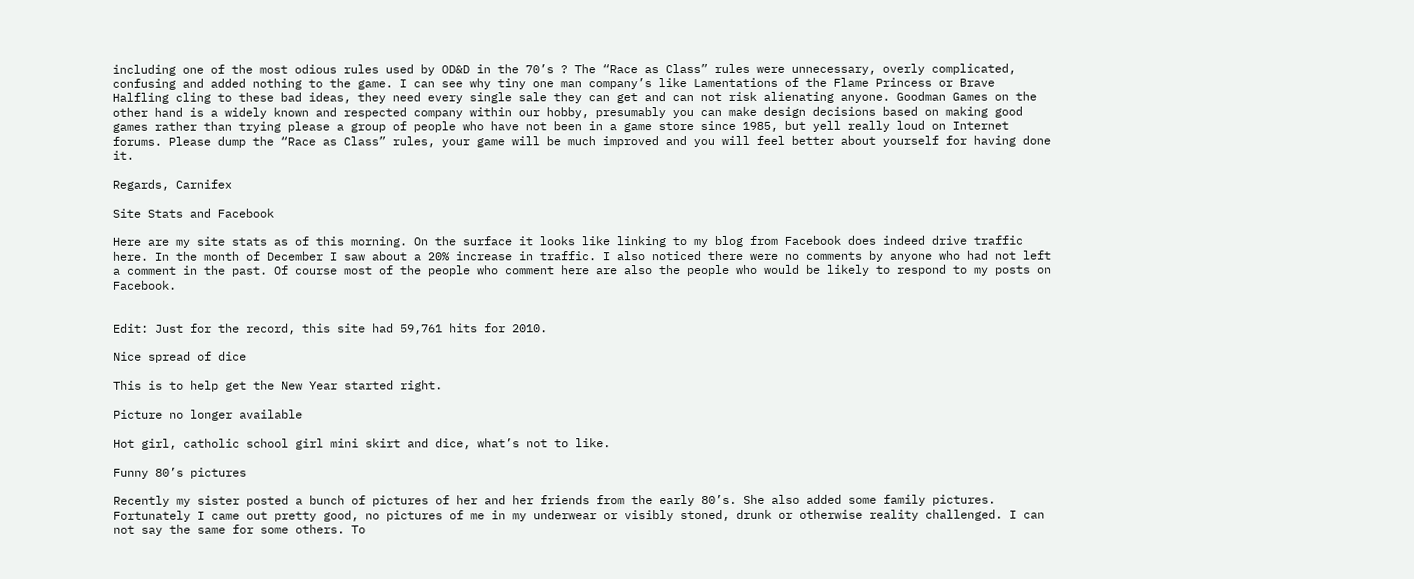including one of the most odious rules used by OD&D in the 70’s ? The “Race as Class” rules were unnecessary, overly complicated, confusing and added nothing to the game. I can see why tiny one man company’s like Lamentations of the Flame Princess or Brave Halfling cling to these bad ideas, they need every single sale they can get and can not risk alienating anyone. Goodman Games on the other hand is a widely known and respected company within our hobby, presumably you can make design decisions based on making good games rather than trying please a group of people who have not been in a game store since 1985, but yell really loud on Internet forums. Please dump the “Race as Class” rules, your game will be much improved and you will feel better about yourself for having done it.

Regards, Carnifex

Site Stats and Facebook

Here are my site stats as of this morning. On the surface it looks like linking to my blog from Facebook does indeed drive traffic here. In the month of December I saw about a 20% increase in traffic. I also noticed there were no comments by anyone who had not left a comment in the past. Of course most of the people who comment here are also the people who would be likely to respond to my posts on Facebook.


Edit: Just for the record, this site had 59,761 hits for 2010.

Nice spread of dice

This is to help get the New Year started right.

Picture no longer available

Hot girl, catholic school girl mini skirt and dice, what’s not to like.

Funny 80’s pictures

Recently my sister posted a bunch of pictures of her and her friends from the early 80’s. She also added some family pictures. Fortunately I came out pretty good, no pictures of me in my underwear or visibly stoned, drunk or otherwise reality challenged. I can not say the same for some others. To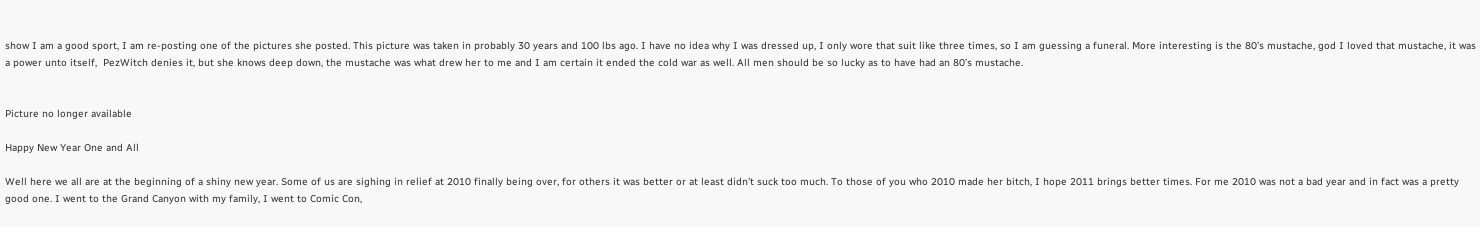show I am a good sport, I am re-posting one of the pictures she posted. This picture was taken in probably 30 years and 100 lbs ago. I have no idea why I was dressed up, I only wore that suit like three times, so I am guessing a funeral. More interesting is the 80’s mustache, god I loved that mustache, it was a power unto itself,  PezWitch denies it, but she knows deep down, the mustache was what drew her to me and I am certain it ended the cold war as well. All men should be so lucky as to have had an 80’s mustache.


Picture no longer available

Happy New Year One and All

Well here we all are at the beginning of a shiny new year. Some of us are sighing in relief at 2010 finally being over, for others it was better or at least didn’t suck too much. To those of you who 2010 made her bitch, I hope 2011 brings better times. For me 2010 was not a bad year and in fact was a pretty good one. I went to the Grand Canyon with my family, I went to Comic Con,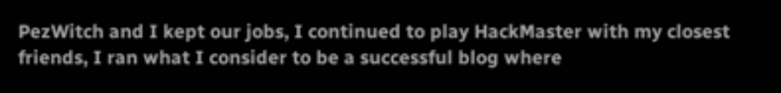PezWitch and I kept our jobs, I continued to play HackMaster with my closest friends, I ran what I consider to be a successful blog where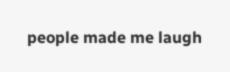people made me laugh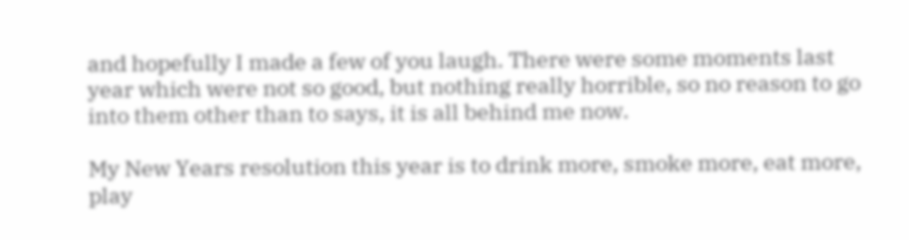and hopefully I made a few of you laugh. There were some moments last year which were not so good, but nothing really horrible, so no reason to go into them other than to says, it is all behind me now.

My New Years resolution this year is to drink more, smoke more, eat more, play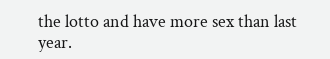the lotto and have more sex than last year.